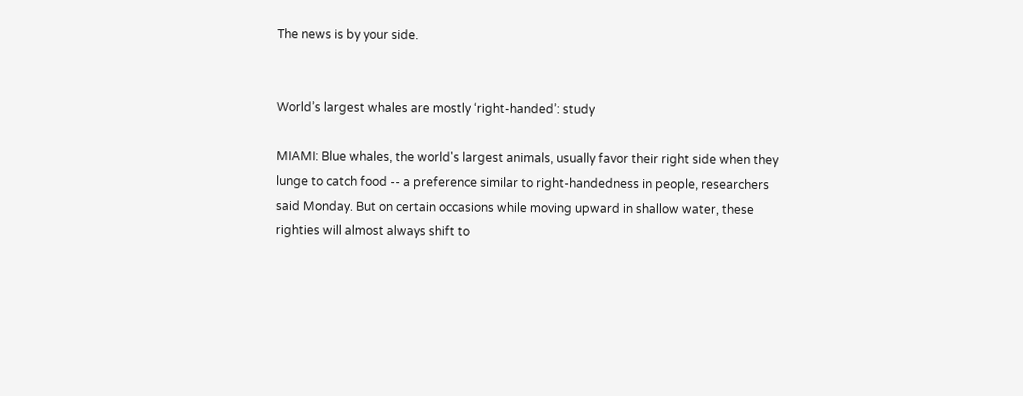The news is by your side.


World’s largest whales are mostly ‘right-handed’: study

MIAMI: Blue whales, the world's largest animals, usually favor their right side when they lunge to catch food -- a preference similar to right-handedness in people, researchers said Monday. But on certain occasions while moving upward in shallow water, these righties will almost always shift to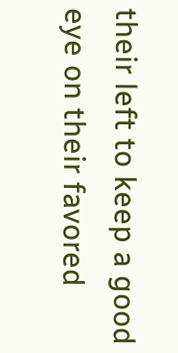their left to keep a good eye on their favored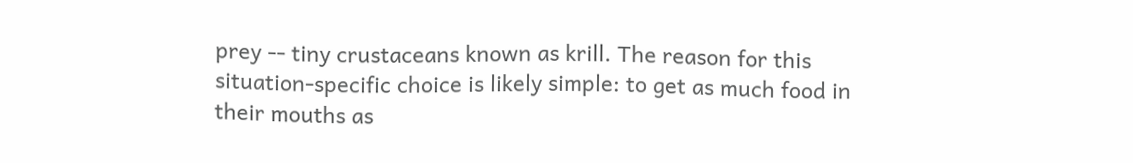prey -- tiny crustaceans known as krill. The reason for this situation-specific choice is likely simple: to get as much food in their mouths as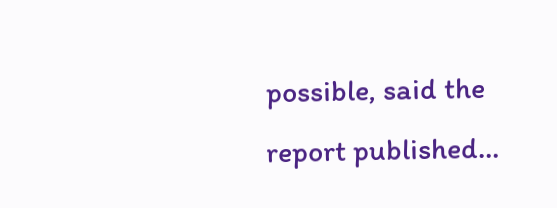possible, said the report published…